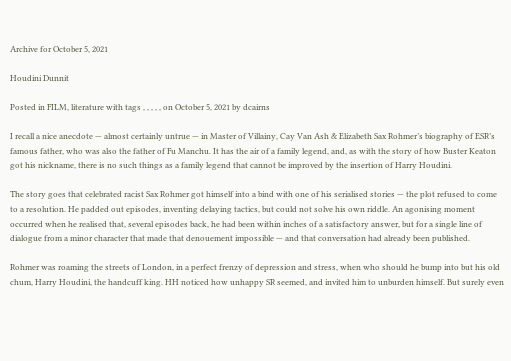Archive for October 5, 2021

Houdini Dunnit

Posted in FILM, literature with tags , , , , , on October 5, 2021 by dcairns

I recall a nice anecdote — almost certainly untrue — in Master of Villainy, Cay Van Ash & Elizabeth Sax Rohmer’s biography of ESR’s famous father, who was also the father of Fu Manchu. It has the air of a family legend, and, as with the story of how Buster Keaton got his nickname, there is no such things as a family legend that cannot be improved by the insertion of Harry Houdini.

The story goes that celebrated racist Sax Rohmer got himself into a bind with one of his serialised stories — the plot refused to come to a resolution. He padded out episodes, inventing delaying tactics, but could not solve his own riddle. An agonising moment occurred when he realised that, several episodes back, he had been within inches of a satisfactory answer, but for a single line of dialogue from a minor character that made that denouement impossible — and that conversation had already been published.

Rohmer was roaming the streets of London, in a perfect frenzy of depression and stress, when who should he bump into but his old chum, Harry Houdini, the handcuff king. HH noticed how unhappy SR seemed, and invited him to unburden himself. But surely even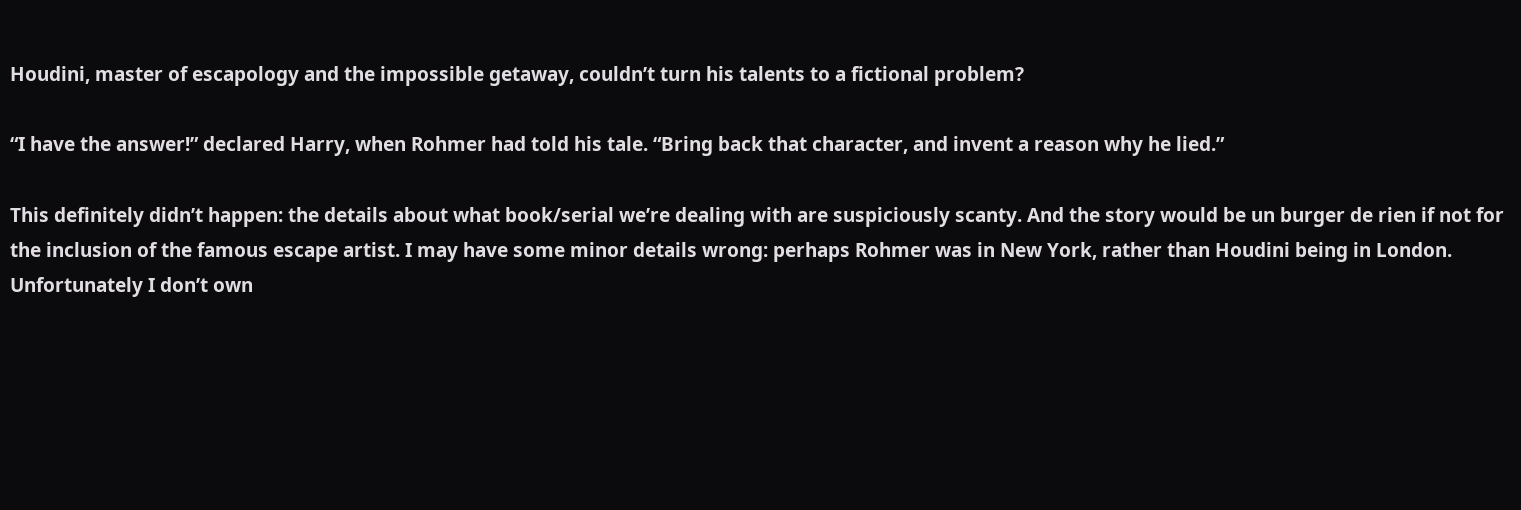Houdini, master of escapology and the impossible getaway, couldn’t turn his talents to a fictional problem?

“I have the answer!” declared Harry, when Rohmer had told his tale. “Bring back that character, and invent a reason why he lied.”

This definitely didn’t happen: the details about what book/serial we’re dealing with are suspiciously scanty. And the story would be un burger de rien if not for the inclusion of the famous escape artist. I may have some minor details wrong: perhaps Rohmer was in New York, rather than Houdini being in London. Unfortunately I don’t own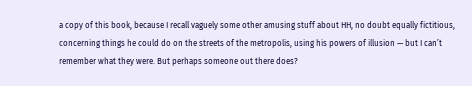a copy of this book, because I recall vaguely some other amusing stuff about HH, no doubt equally fictitious, concerning things he could do on the streets of the metropolis, using his powers of illusion — but I can’t remember what they were. But perhaps someone out there does?